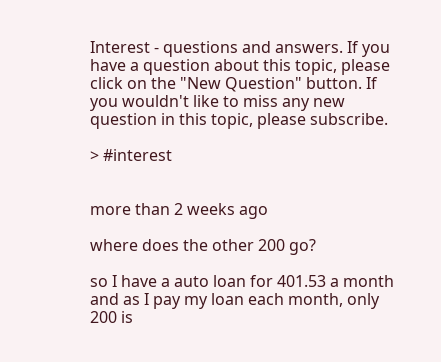Interest - questions and answers. If you have a question about this topic, please click on the "New Question" button. If you wouldn't like to miss any new question in this topic, please subscribe.

> #interest


more than 2 weeks ago

where does the other 200 go?

so I have a auto loan for 401.53 a month and as I pay my loan each month, only 200 is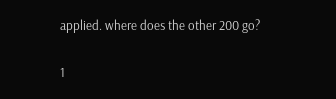applied. where does the other 200 go?

1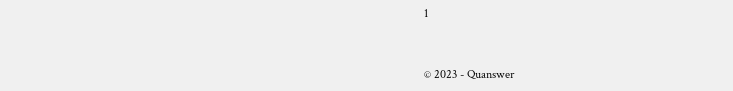1


© 2023 - Quanswer